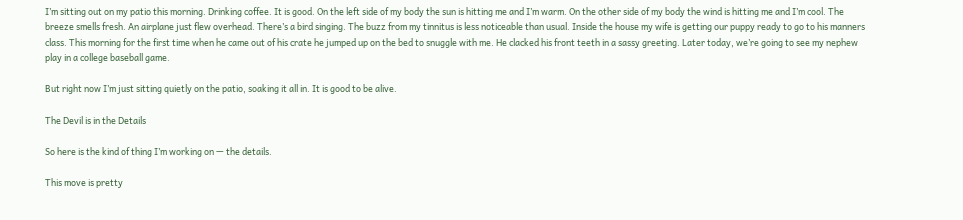I’m sitting out on my patio this morning. Drinking coffee. It is good. On the left side of my body the sun is hitting me and I’m warm. On the other side of my body the wind is hitting me and I’m cool. The breeze smells fresh. An airplane just flew overhead. There’s a bird singing. The buzz from my tinnitus is less noticeable than usual. Inside the house my wife is getting our puppy ready to go to his manners class. This morning for the first time when he came out of his crate he jumped up on the bed to snuggle with me. He clacked his front teeth in a sassy greeting. Later today, we’re going to see my nephew play in a college baseball game.

But right now I’m just sitting quietly on the patio, soaking it all in. It is good to be alive.

The Devil is in the Details

So here is the kind of thing I’m working on — the details.

This move is pretty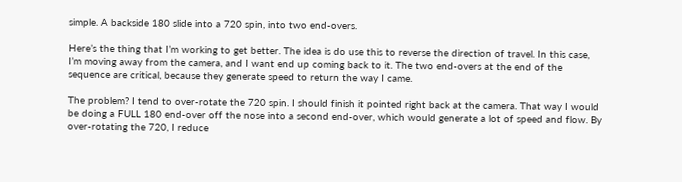simple. A backside 180 slide into a 720 spin, into two end-overs.

Here’s the thing that I’m working to get better. The idea is do use this to reverse the direction of travel. In this case, I’m moving away from the camera, and I want end up coming back to it. The two end-overs at the end of the sequence are critical, because they generate speed to return the way I came.

The problem? I tend to over-rotate the 720 spin. I should finish it pointed right back at the camera. That way I would be doing a FULL 180 end-over off the nose into a second end-over, which would generate a lot of speed and flow. By over-rotating the 720, I reduce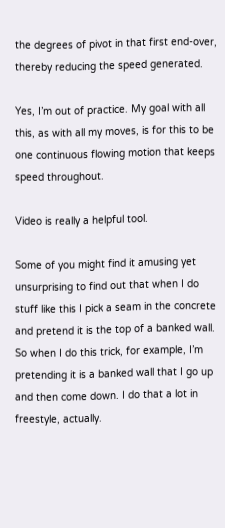the degrees of pivot in that first end-over, thereby reducing the speed generated.

Yes, I’m out of practice. My goal with all this, as with all my moves, is for this to be one continuous flowing motion that keeps speed throughout.

Video is really a helpful tool.

Some of you might find it amusing yet unsurprising to find out that when I do stuff like this I pick a seam in the concrete and pretend it is the top of a banked wall. So when I do this trick, for example, I’m pretending it is a banked wall that I go up and then come down. I do that a lot in freestyle, actually.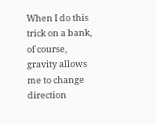When I do this trick on a bank, of course, gravity allows me to change direction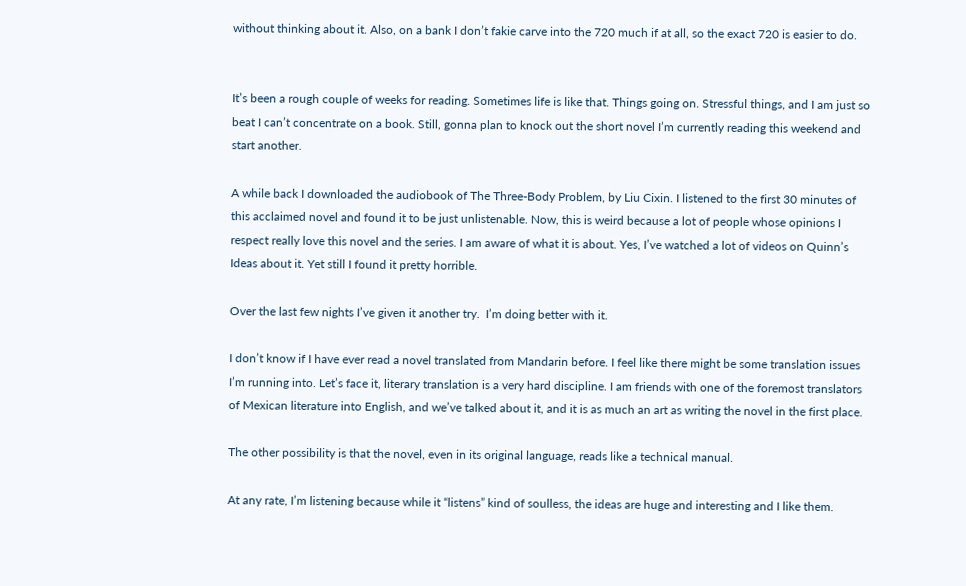without thinking about it. Also, on a bank I don’t fakie carve into the 720 much if at all, so the exact 720 is easier to do.


It’s been a rough couple of weeks for reading. Sometimes life is like that. Things going on. Stressful things, and I am just so beat I can’t concentrate on a book. Still, gonna plan to knock out the short novel I’m currently reading this weekend and start another.

A while back I downloaded the audiobook of The Three-Body Problem, by Liu Cixin. I listened to the first 30 minutes of this acclaimed novel and found it to be just unlistenable. Now, this is weird because a lot of people whose opinions I respect really love this novel and the series. I am aware of what it is about. Yes, I’ve watched a lot of videos on Quinn’s Ideas about it. Yet still I found it pretty horrible.

Over the last few nights I’ve given it another try.  I’m doing better with it.

I don’t know if I have ever read a novel translated from Mandarin before. I feel like there might be some translation issues I’m running into. Let’s face it, literary translation is a very hard discipline. I am friends with one of the foremost translators of Mexican literature into English, and we’ve talked about it, and it is as much an art as writing the novel in the first place.

The other possibility is that the novel, even in its original language, reads like a technical manual.

At any rate, I’m listening because while it “listens” kind of soulless, the ideas are huge and interesting and I like them.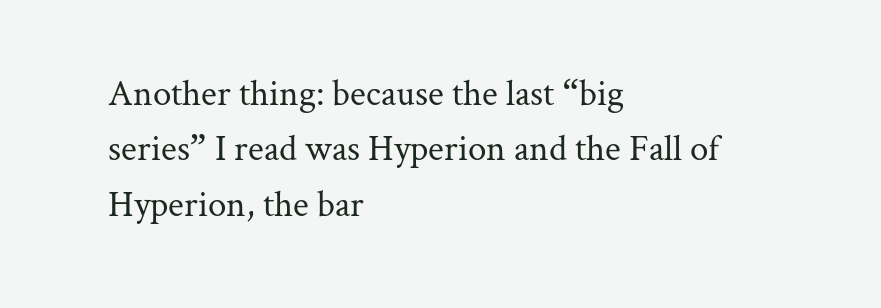Another thing: because the last “big series” I read was Hyperion and the Fall of Hyperion, the bar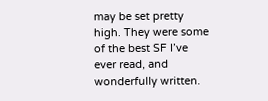may be set pretty high. They were some of the best SF I’ve ever read, and wonderfully written.